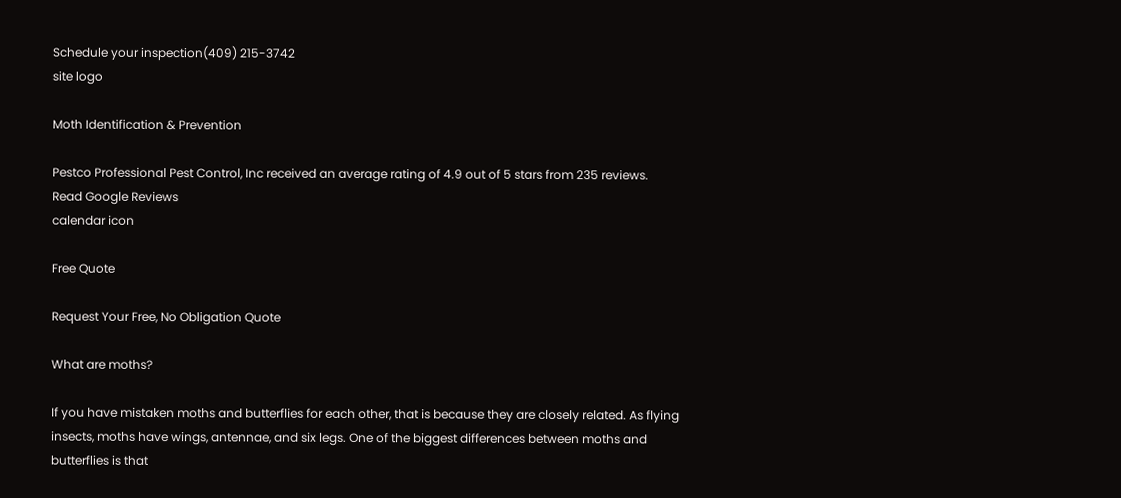Schedule your inspection(409) 215-3742
site logo

Moth Identification & Prevention

Pestco Professional Pest Control, Inc received an average rating of 4.9 out of 5 stars from 235 reviews.
Read Google Reviews
calendar icon

Free Quote

Request Your Free, No Obligation Quote

What are moths?

If you have mistaken moths and butterflies for each other, that is because they are closely related. As flying insects, moths have wings, antennae, and six legs. One of the biggest differences between moths and butterflies is that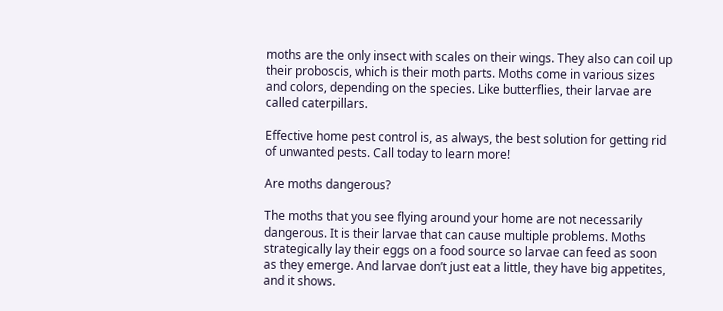moths are the only insect with scales on their wings. They also can coil up their proboscis, which is their moth parts. Moths come in various sizes and colors, depending on the species. Like butterflies, their larvae are called caterpillars.

Effective home pest control is, as always, the best solution for getting rid of unwanted pests. Call today to learn more!

Are moths dangerous?

The moths that you see flying around your home are not necessarily dangerous. It is their larvae that can cause multiple problems. Moths strategically lay their eggs on a food source so larvae can feed as soon as they emerge. And larvae don’t just eat a little, they have big appetites, and it shows.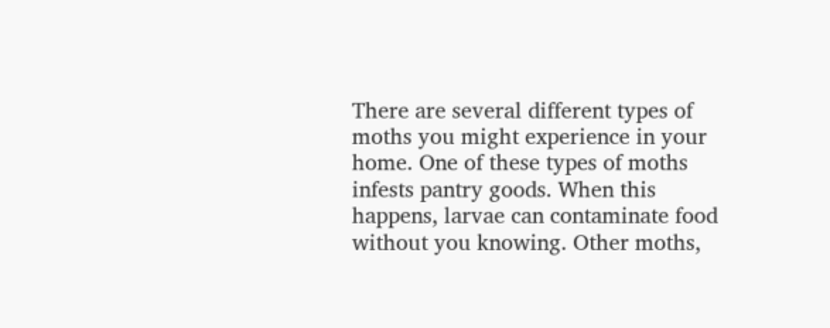There are several different types of moths you might experience in your home. One of these types of moths infests pantry goods. When this happens, larvae can contaminate food without you knowing. Other moths,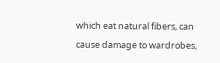which eat natural fibers, can cause damage to wardrobes,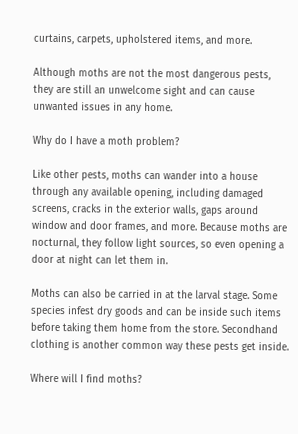curtains, carpets, upholstered items, and more.

Although moths are not the most dangerous pests, they are still an unwelcome sight and can cause unwanted issues in any home.

Why do I have a moth problem?

Like other pests, moths can wander into a house through any available opening, including damaged screens, cracks in the exterior walls, gaps around window and door frames, and more. Because moths are nocturnal, they follow light sources, so even opening a door at night can let them in.

Moths can also be carried in at the larval stage. Some species infest dry goods and can be inside such items before taking them home from the store. Secondhand clothing is another common way these pests get inside.

Where will I find moths?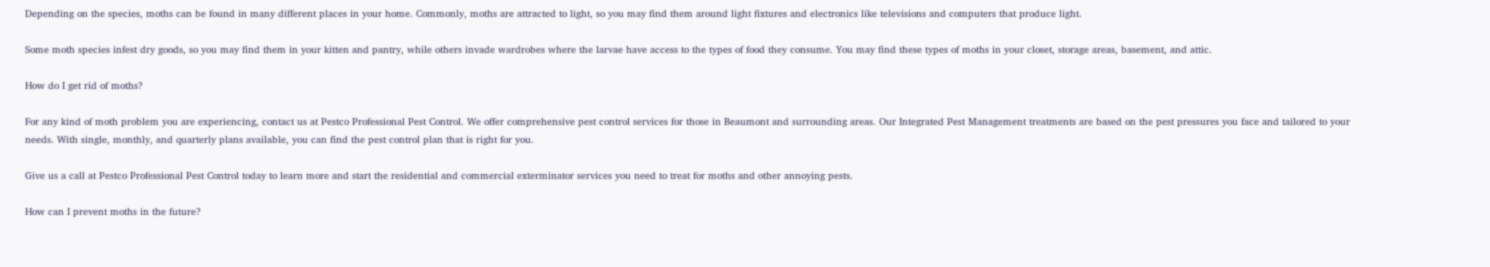Depending on the species, moths can be found in many different places in your home. Commonly, moths are attracted to light, so you may find them around light fixtures and electronics like televisions and computers that produce light.

Some moth species infest dry goods, so you may find them in your kitten and pantry, while others invade wardrobes where the larvae have access to the types of food they consume. You may find these types of moths in your closet, storage areas, basement, and attic.

How do I get rid of moths?

For any kind of moth problem you are experiencing, contact us at Pestco Professional Pest Control. We offer comprehensive pest control services for those in Beaumont and surrounding areas. Our Integrated Pest Management treatments are based on the pest pressures you face and tailored to your needs. With single, monthly, and quarterly plans available, you can find the pest control plan that is right for you.

Give us a call at Pestco Professional Pest Control today to learn more and start the residential and commercial exterminator services you need to treat for moths and other annoying pests.

How can I prevent moths in the future?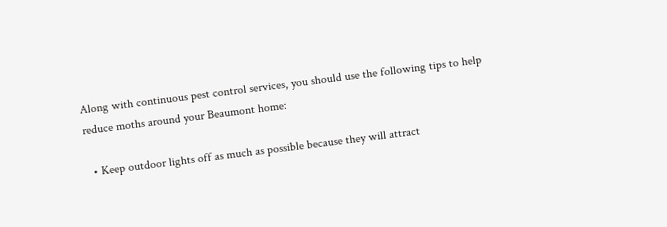Along with continuous pest control services, you should use the following tips to help reduce moths around your Beaumont home:

  • Keep outdoor lights off as much as possible because they will attract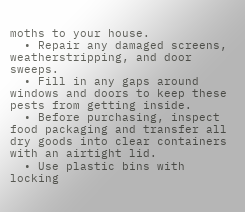moths to your house.
  • Repair any damaged screens, weatherstripping, and door sweeps.
  • Fill in any gaps around windows and doors to keep these pests from getting inside.
  • Before purchasing, inspect food packaging and transfer all dry goods into clear containers with an airtight lid.
  • Use plastic bins with locking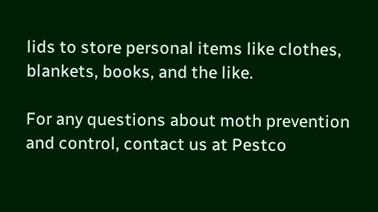lids to store personal items like clothes, blankets, books, and the like.

For any questions about moth prevention and control, contact us at Pestco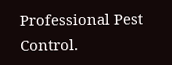Professional Pest Control.